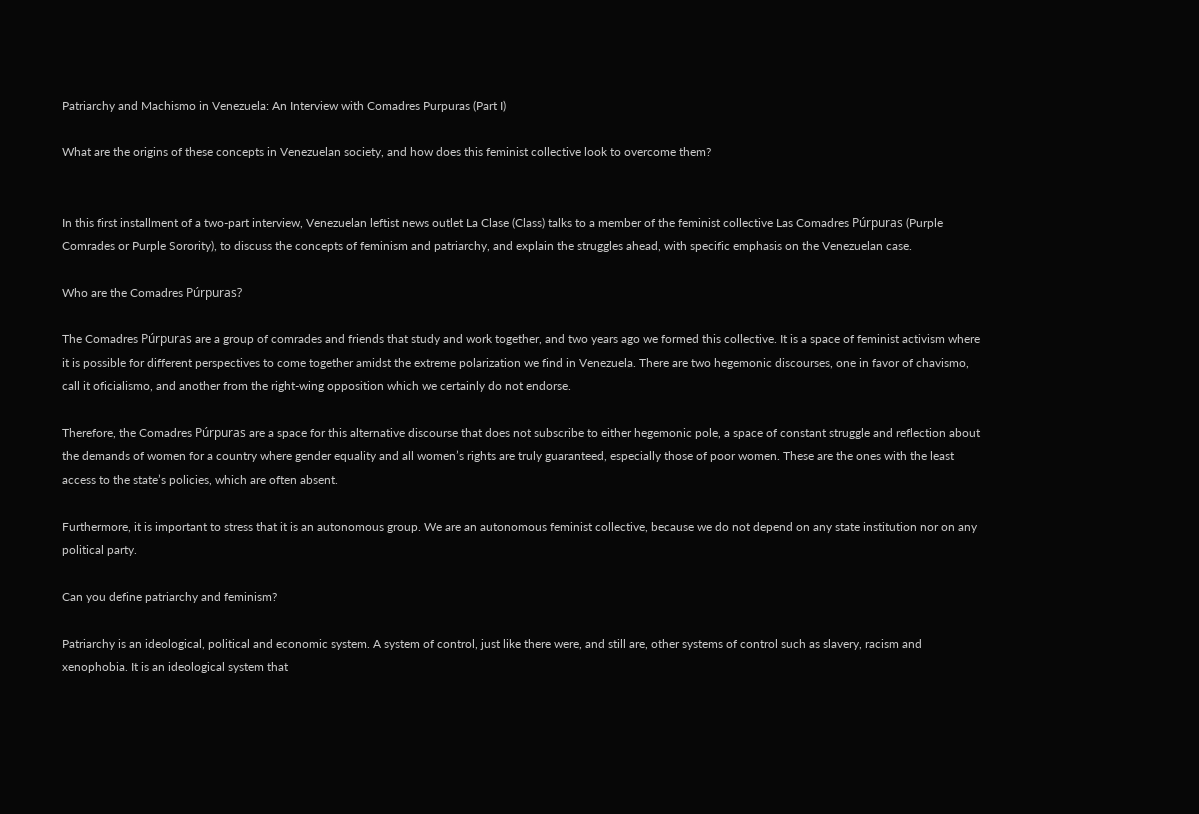Patriarchy and Machismo in Venezuela: An Interview with Comadres Purpuras (Part I)

What are the origins of these concepts in Venezuelan society, and how does this feminist collective look to overcome them?


In this first installment of a two-part interview, Venezuelan leftist news outlet La Clase (Class) talks to a member of the feminist collective Las Comadres Púrpuras (Purple Comrades or Purple Sorority), to discuss the concepts of feminism and patriarchy, and explain the struggles ahead, with specific emphasis on the Venezuelan case.

Who are the Comadres Púrpuras?

The Comadres Púrpuras are a group of comrades and friends that study and work together, and two years ago we formed this collective. It is a space of feminist activism where it is possible for different perspectives to come together amidst the extreme polarization we find in Venezuela. There are two hegemonic discourses, one in favor of chavismo, call it oficialismo, and another from the right-wing opposition which we certainly do not endorse.

Therefore, the Comadres Púrpuras are a space for this alternative discourse that does not subscribe to either hegemonic pole, a space of constant struggle and reflection about the demands of women for a country where gender equality and all women’s rights are truly guaranteed, especially those of poor women. These are the ones with the least access to the state’s policies, which are often absent.

Furthermore, it is important to stress that it is an autonomous group. We are an autonomous feminist collective, because we do not depend on any state institution nor on any political party.

Can you define patriarchy and feminism?

Patriarchy is an ideological, political and economic system. A system of control, just like there were, and still are, other systems of control such as slavery, racism and xenophobia. It is an ideological system that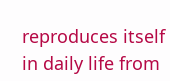reproduces itself in daily life from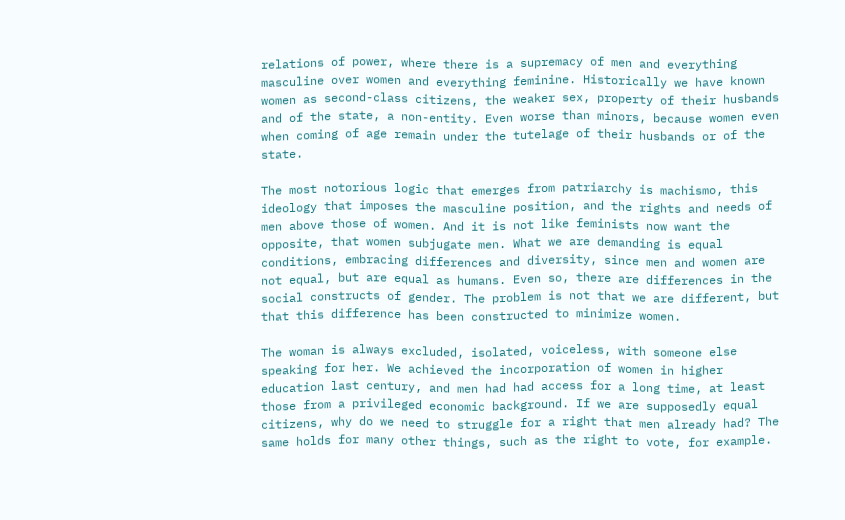relations of power, where there is a supremacy of men and everything masculine over women and everything feminine. Historically we have known women as second-class citizens, the weaker sex, property of their husbands and of the state, a non-entity. Even worse than minors, because women even when coming of age remain under the tutelage of their husbands or of the state.

The most notorious logic that emerges from patriarchy is machismo, this ideology that imposes the masculine position, and the rights and needs of men above those of women. And it is not like feminists now want the opposite, that women subjugate men. What we are demanding is equal conditions, embracing differences and diversity, since men and women are not equal, but are equal as humans. Even so, there are differences in the social constructs of gender. The problem is not that we are different, but that this difference has been constructed to minimize women.

The woman is always excluded, isolated, voiceless, with someone else speaking for her. We achieved the incorporation of women in higher education last century, and men had had access for a long time, at least those from a privileged economic background. If we are supposedly equal citizens, why do we need to struggle for a right that men already had? The same holds for many other things, such as the right to vote, for example.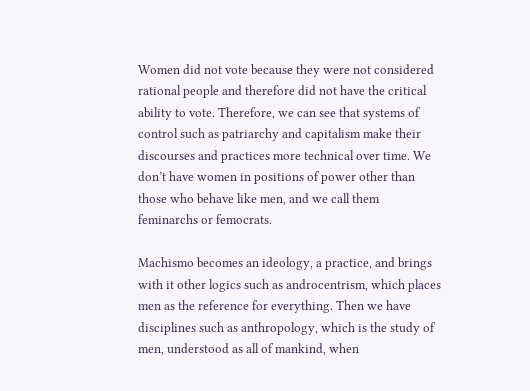Women did not vote because they were not considered rational people and therefore did not have the critical ability to vote. Therefore, we can see that systems of control such as patriarchy and capitalism make their discourses and practices more technical over time. We don’t have women in positions of power other than those who behave like men, and we call them feminarchs or femocrats.

Machismo becomes an ideology, a practice, and brings with it other logics such as androcentrism, which places men as the reference for everything. Then we have disciplines such as anthropology, which is the study of men, understood as all of mankind, when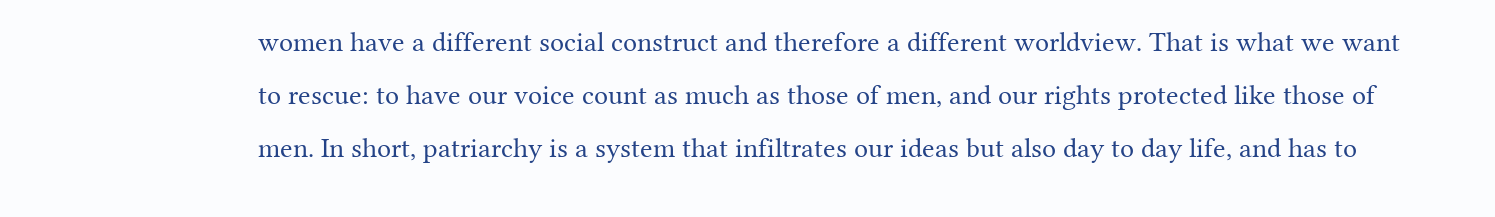women have a different social construct and therefore a different worldview. That is what we want to rescue: to have our voice count as much as those of men, and our rights protected like those of men. In short, patriarchy is a system that infiltrates our ideas but also day to day life, and has to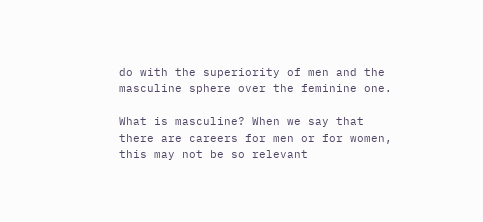do with the superiority of men and the masculine sphere over the feminine one.

What is masculine? When we say that there are careers for men or for women, this may not be so relevant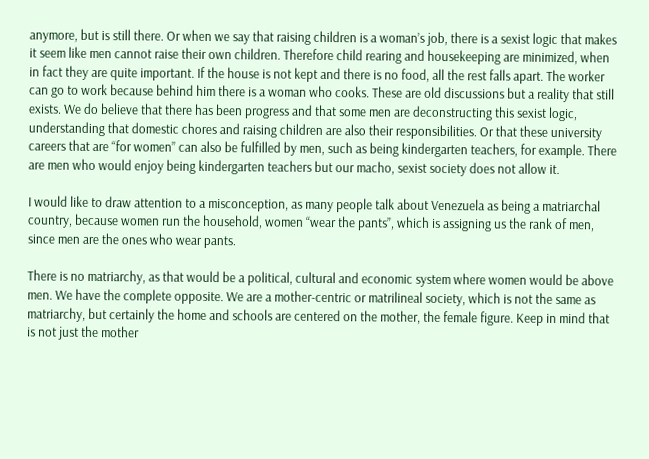anymore, but is still there. Or when we say that raising children is a woman’s job, there is a sexist logic that makes it seem like men cannot raise their own children. Therefore child rearing and housekeeping are minimized, when in fact they are quite important. If the house is not kept and there is no food, all the rest falls apart. The worker can go to work because behind him there is a woman who cooks. These are old discussions but a reality that still exists. We do believe that there has been progress and that some men are deconstructing this sexist logic, understanding that domestic chores and raising children are also their responsibilities. Or that these university careers that are “for women” can also be fulfilled by men, such as being kindergarten teachers, for example. There are men who would enjoy being kindergarten teachers but our macho, sexist society does not allow it.

I would like to draw attention to a misconception, as many people talk about Venezuela as being a matriarchal country, because women run the household, women “wear the pants”, which is assigning us the rank of men, since men are the ones who wear pants.

There is no matriarchy, as that would be a political, cultural and economic system where women would be above men. We have the complete opposite. We are a mother-centric or matrilineal society, which is not the same as matriarchy, but certainly the home and schools are centered on the mother, the female figure. Keep in mind that is not just the mother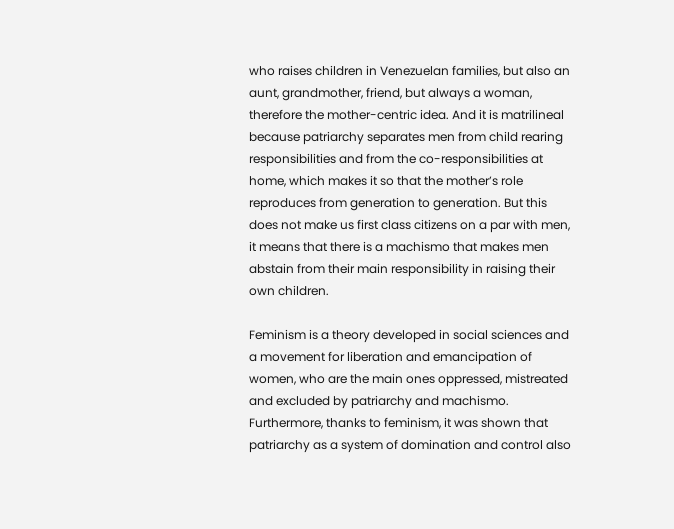who raises children in Venezuelan families, but also an aunt, grandmother, friend, but always a woman, therefore the mother-centric idea. And it is matrilineal because patriarchy separates men from child rearing responsibilities and from the co-responsibilities at home, which makes it so that the mother’s role reproduces from generation to generation. But this does not make us first class citizens on a par with men, it means that there is a machismo that makes men abstain from their main responsibility in raising their own children.

Feminism is a theory developed in social sciences and a movement for liberation and emancipation of women, who are the main ones oppressed, mistreated and excluded by patriarchy and machismo. Furthermore, thanks to feminism, it was shown that patriarchy as a system of domination and control also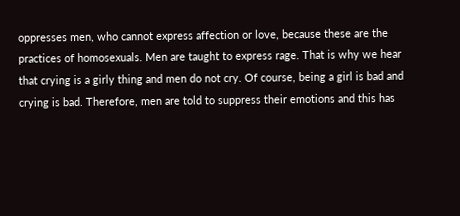oppresses men, who cannot express affection or love, because these are the practices of homosexuals. Men are taught to express rage. That is why we hear that crying is a girly thing and men do not cry. Of course, being a girl is bad and crying is bad. Therefore, men are told to suppress their emotions and this has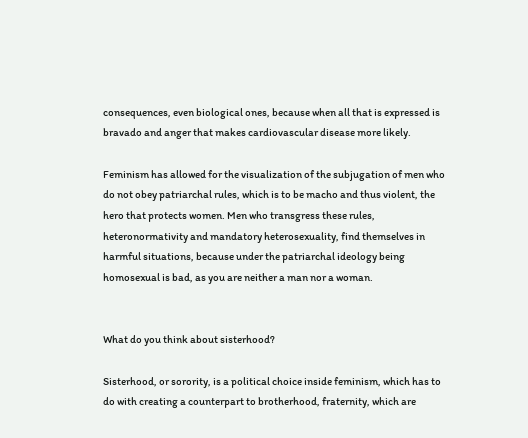consequences, even biological ones, because when all that is expressed is bravado and anger that makes cardiovascular disease more likely.

Feminism has allowed for the visualization of the subjugation of men who do not obey patriarchal rules, which is to be macho and thus violent, the hero that protects women. Men who transgress these rules, heteronormativity and mandatory heterosexuality, find themselves in harmful situations, because under the patriarchal ideology being homosexual is bad, as you are neither a man nor a woman.


What do you think about sisterhood?

Sisterhood, or sorority, is a political choice inside feminism, which has to do with creating a counterpart to brotherhood, fraternity, which are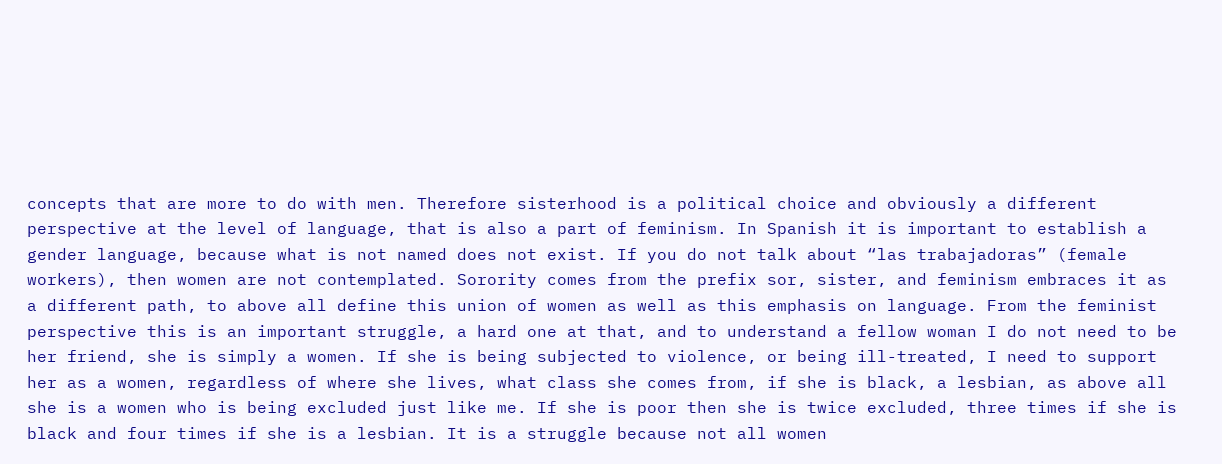concepts that are more to do with men. Therefore sisterhood is a political choice and obviously a different perspective at the level of language, that is also a part of feminism. In Spanish it is important to establish a gender language, because what is not named does not exist. If you do not talk about “las trabajadoras” (female workers), then women are not contemplated. Sorority comes from the prefix sor, sister, and feminism embraces it as a different path, to above all define this union of women as well as this emphasis on language. From the feminist perspective this is an important struggle, a hard one at that, and to understand a fellow woman I do not need to be her friend, she is simply a women. If she is being subjected to violence, or being ill-treated, I need to support her as a women, regardless of where she lives, what class she comes from, if she is black, a lesbian, as above all she is a women who is being excluded just like me. If she is poor then she is twice excluded, three times if she is black and four times if she is a lesbian. It is a struggle because not all women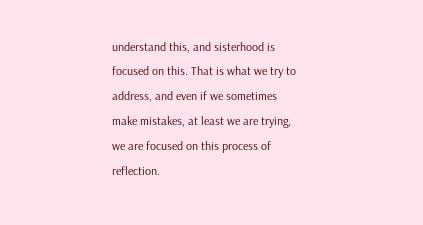understand this, and sisterhood is focused on this. That is what we try to address, and even if we sometimes make mistakes, at least we are trying, we are focused on this process of reflection.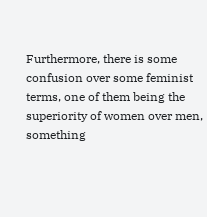Furthermore, there is some confusion over some feminist terms, one of them being the superiority of women over men, something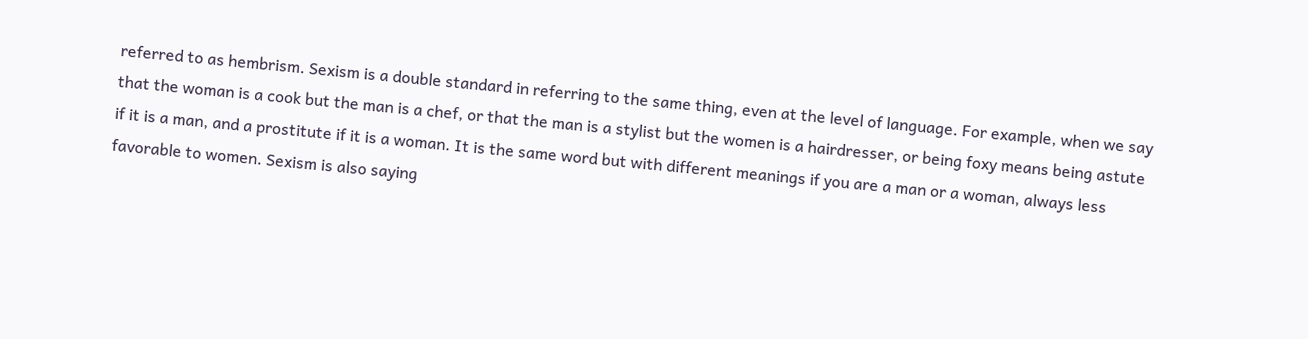referred to as hembrism. Sexism is a double standard in referring to the same thing, even at the level of language. For example, when we say that the woman is a cook but the man is a chef, or that the man is a stylist but the women is a hairdresser, or being foxy means being astute if it is a man, and a prostitute if it is a woman. It is the same word but with different meanings if you are a man or a woman, always less favorable to women. Sexism is also saying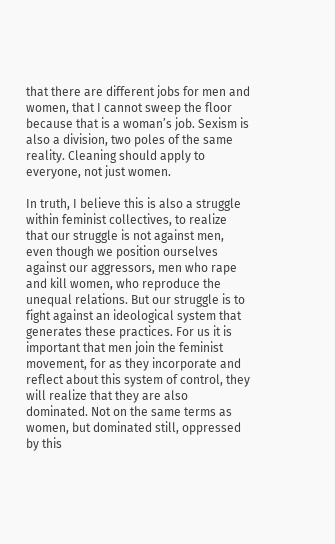that there are different jobs for men and women, that I cannot sweep the floor because that is a woman’s job. Sexism is also a division, two poles of the same reality. Cleaning should apply to everyone, not just women.

In truth, I believe this is also a struggle within feminist collectives, to realize that our struggle is not against men, even though we position ourselves against our aggressors, men who rape and kill women, who reproduce the unequal relations. But our struggle is to fight against an ideological system that generates these practices. For us it is important that men join the feminist movement, for as they incorporate and reflect about this system of control, they will realize that they are also dominated. Not on the same terms as women, but dominated still, oppressed by this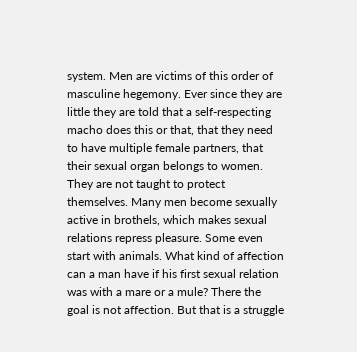system. Men are victims of this order of masculine hegemony. Ever since they are little they are told that a self-respecting macho does this or that, that they need to have multiple female partners, that their sexual organ belongs to women. They are not taught to protect themselves. Many men become sexually active in brothels, which makes sexual relations repress pleasure. Some even start with animals. What kind of affection can a man have if his first sexual relation was with a mare or a mule? There the goal is not affection. But that is a struggle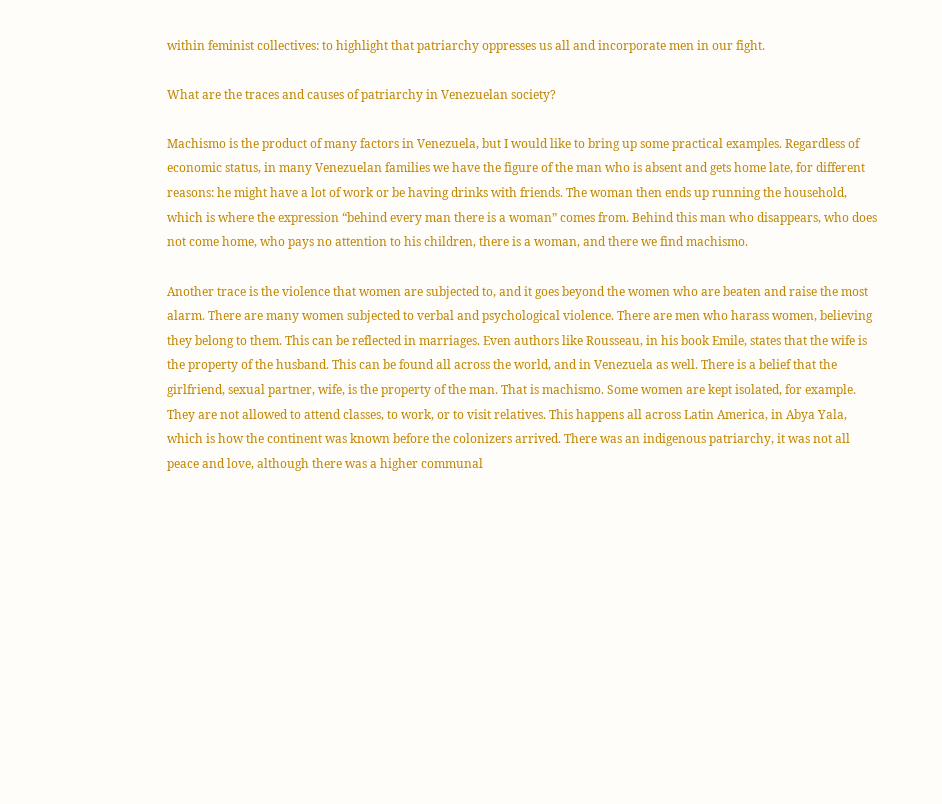within feminist collectives: to highlight that patriarchy oppresses us all and incorporate men in our fight.

What are the traces and causes of patriarchy in Venezuelan society?

Machismo is the product of many factors in Venezuela, but I would like to bring up some practical examples. Regardless of economic status, in many Venezuelan families we have the figure of the man who is absent and gets home late, for different reasons: he might have a lot of work or be having drinks with friends. The woman then ends up running the household, which is where the expression “behind every man there is a woman” comes from. Behind this man who disappears, who does not come home, who pays no attention to his children, there is a woman, and there we find machismo.

Another trace is the violence that women are subjected to, and it goes beyond the women who are beaten and raise the most alarm. There are many women subjected to verbal and psychological violence. There are men who harass women, believing they belong to them. This can be reflected in marriages. Even authors like Rousseau, in his book Emile, states that the wife is the property of the husband. This can be found all across the world, and in Venezuela as well. There is a belief that the girlfriend, sexual partner, wife, is the property of the man. That is machismo. Some women are kept isolated, for example. They are not allowed to attend classes, to work, or to visit relatives. This happens all across Latin America, in Abya Yala, which is how the continent was known before the colonizers arrived. There was an indigenous patriarchy, it was not all peace and love, although there was a higher communal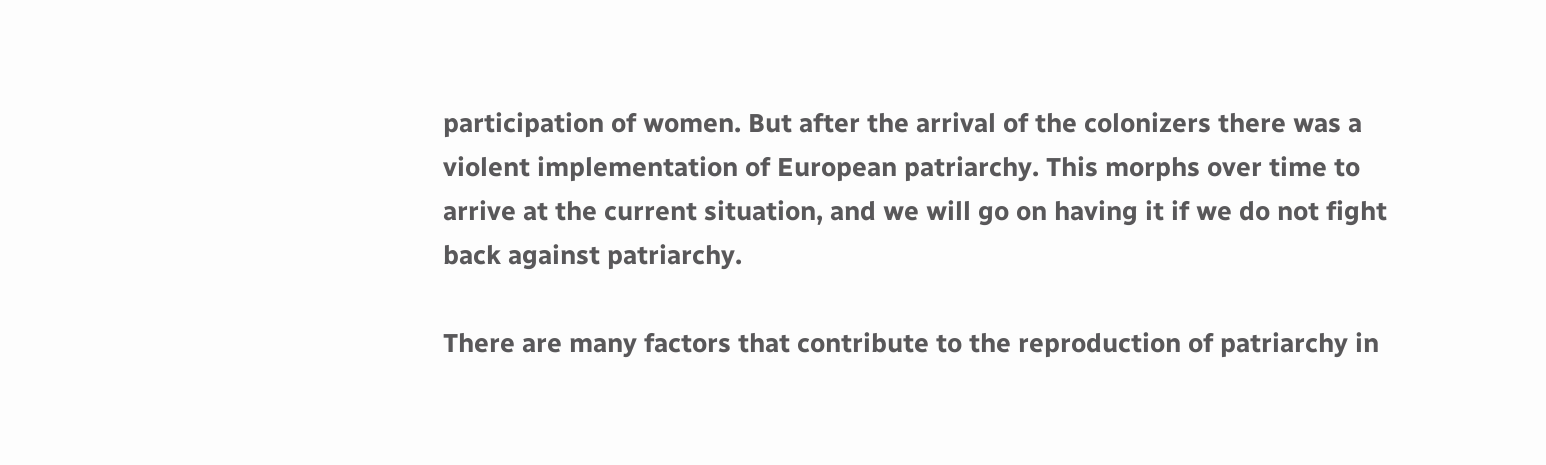participation of women. But after the arrival of the colonizers there was a violent implementation of European patriarchy. This morphs over time to arrive at the current situation, and we will go on having it if we do not fight back against patriarchy.

There are many factors that contribute to the reproduction of patriarchy in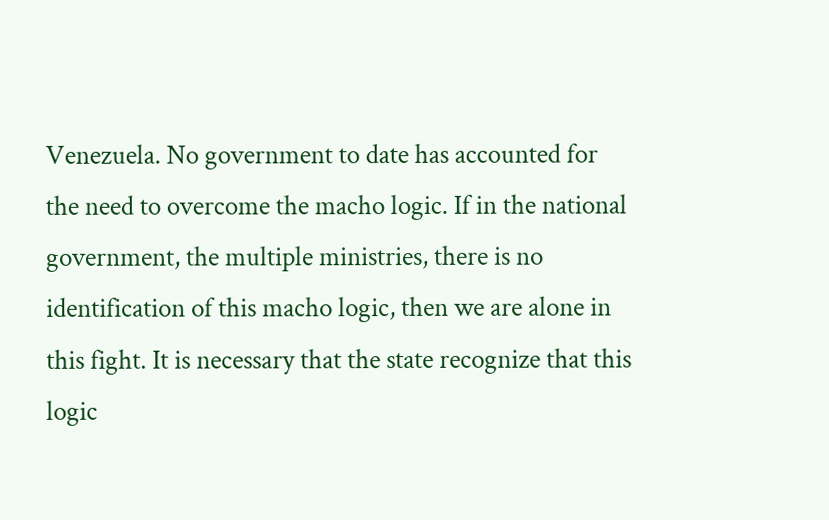Venezuela. No government to date has accounted for the need to overcome the macho logic. If in the national government, the multiple ministries, there is no identification of this macho logic, then we are alone in this fight. It is necessary that the state recognize that this logic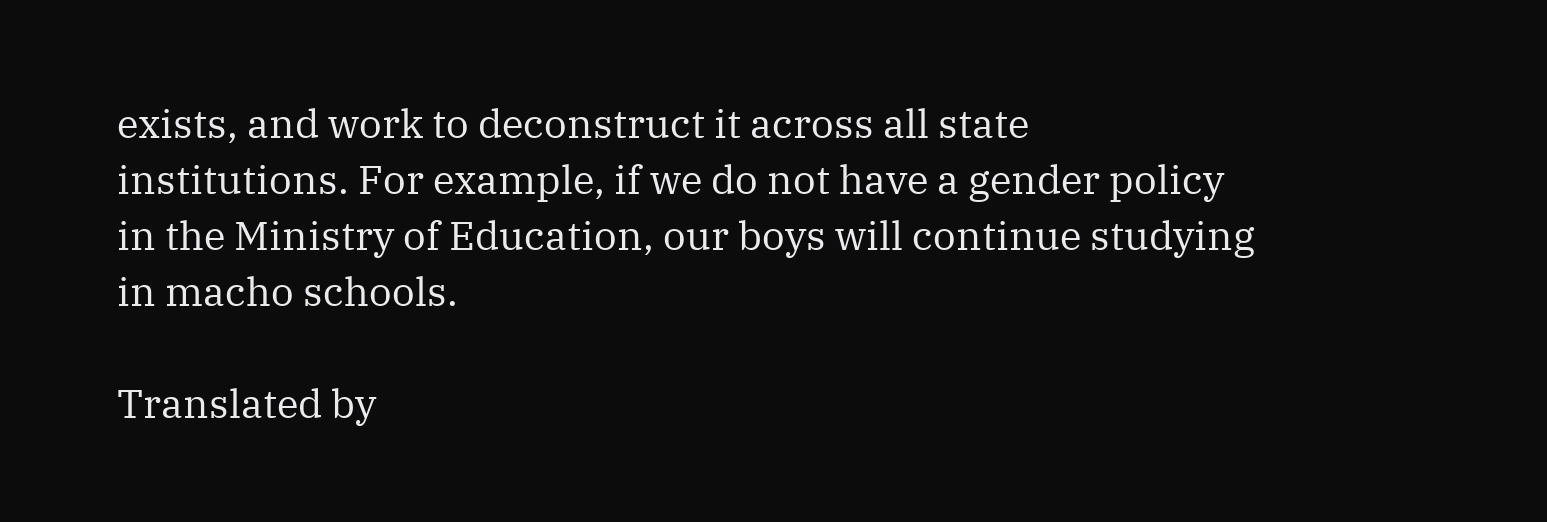exists, and work to deconstruct it across all state institutions. For example, if we do not have a gender policy in the Ministry of Education, our boys will continue studying in macho schools.

Translated by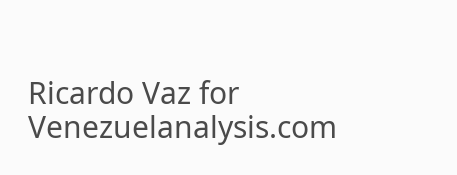Ricardo Vaz for Venezuelanalysis.com